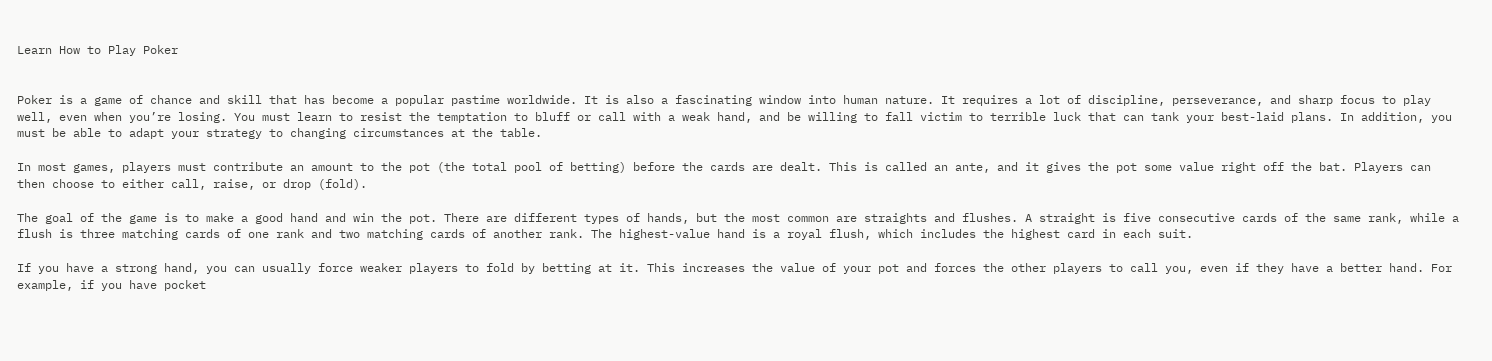Learn How to Play Poker


Poker is a game of chance and skill that has become a popular pastime worldwide. It is also a fascinating window into human nature. It requires a lot of discipline, perseverance, and sharp focus to play well, even when you’re losing. You must learn to resist the temptation to bluff or call with a weak hand, and be willing to fall victim to terrible luck that can tank your best-laid plans. In addition, you must be able to adapt your strategy to changing circumstances at the table.

In most games, players must contribute an amount to the pot (the total pool of betting) before the cards are dealt. This is called an ante, and it gives the pot some value right off the bat. Players can then choose to either call, raise, or drop (fold).

The goal of the game is to make a good hand and win the pot. There are different types of hands, but the most common are straights and flushes. A straight is five consecutive cards of the same rank, while a flush is three matching cards of one rank and two matching cards of another rank. The highest-value hand is a royal flush, which includes the highest card in each suit.

If you have a strong hand, you can usually force weaker players to fold by betting at it. This increases the value of your pot and forces the other players to call you, even if they have a better hand. For example, if you have pocket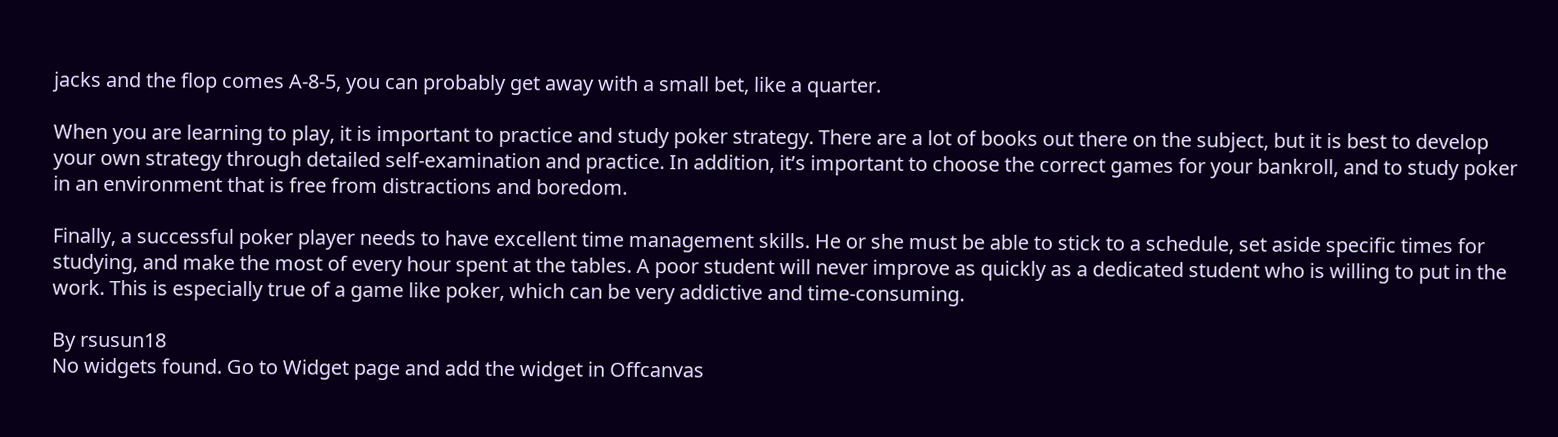jacks and the flop comes A-8-5, you can probably get away with a small bet, like a quarter.

When you are learning to play, it is important to practice and study poker strategy. There are a lot of books out there on the subject, but it is best to develop your own strategy through detailed self-examination and practice. In addition, it’s important to choose the correct games for your bankroll, and to study poker in an environment that is free from distractions and boredom.

Finally, a successful poker player needs to have excellent time management skills. He or she must be able to stick to a schedule, set aside specific times for studying, and make the most of every hour spent at the tables. A poor student will never improve as quickly as a dedicated student who is willing to put in the work. This is especially true of a game like poker, which can be very addictive and time-consuming.

By rsusun18
No widgets found. Go to Widget page and add the widget in Offcanvas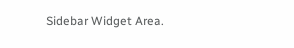Sidebar Widget Area.